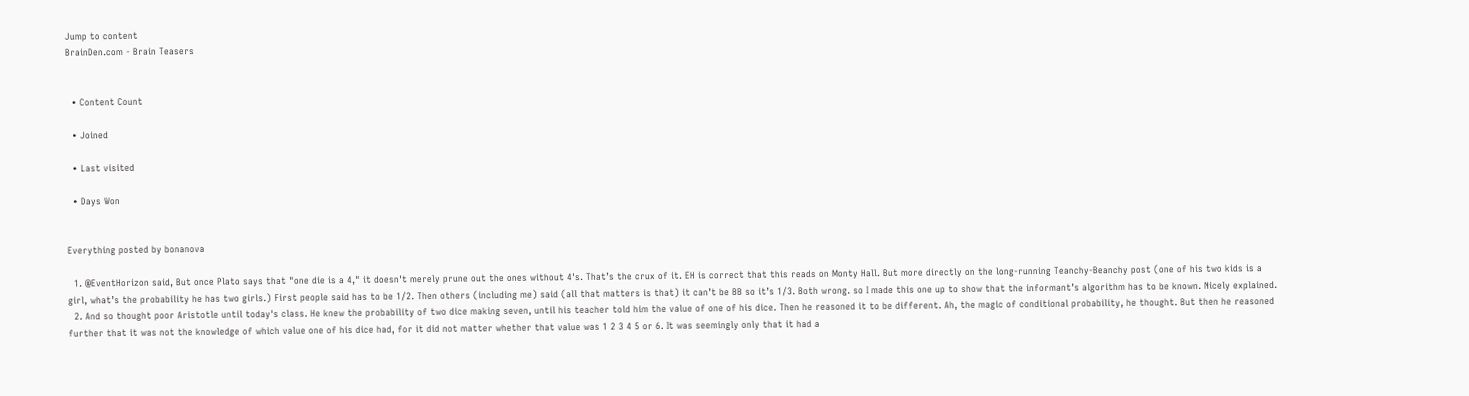Jump to content
BrainDen.com - Brain Teasers


  • Content Count

  • Joined

  • Last visited

  • Days Won


Everything posted by bonanova

  1. @EventHorizon said, But once Plato says that "one die is a 4," it doesn't merely prune out the ones without 4's. That’s the crux of it. EH is correct that this reads on Monty Hall. But more directly on the long-running Teanchy-Beanchy post (one of his two kids is a girl, what’s the probability he has two girls.) First people said has to be 1/2. Then others (including me) said (all that matters is that) it can’t be BB so it’s 1/3. Both wrong. so I made this one up to show that the informant’s algorithm has to be known. Nicely explained.
  2. And so thought poor Aristotle until today's class. He knew the probability of two dice making seven, until his teacher told him the value of one of his dice. Then he reasoned it to be different. Ah, the magic of conditional probability, he thought. But then he reasoned further that it was not the knowledge of which value one of his dice had, for it did not matter whether that value was 1 2 3 4 5 or 6. It was seemingly only that it had a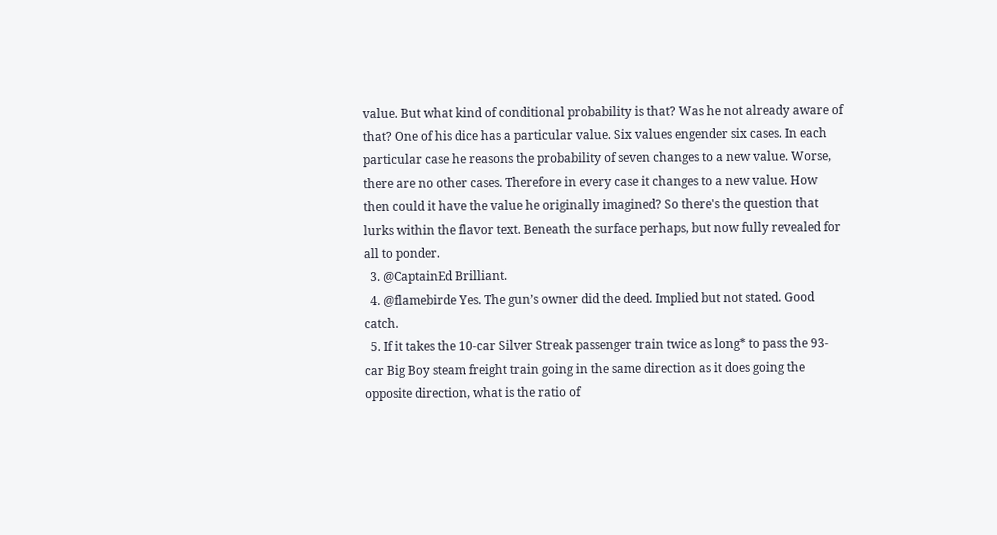value. But what kind of conditional probability is that? Was he not already aware of that? One of his dice has a particular value. Six values engender six cases. In each particular case he reasons the probability of seven changes to a new value. Worse, there are no other cases. Therefore in every case it changes to a new value. How then could it have the value he originally imagined? So there's the question that lurks within the flavor text. Beneath the surface perhaps, but now fully revealed for all to ponder.
  3. @CaptainEd Brilliant.
  4. @flamebirde Yes. The gun’s owner did the deed. Implied but not stated. Good catch.
  5. If it takes the 10-car Silver Streak passenger train twice as long* to pass the 93-car Big Boy steam freight train going in the same direction as it does going the opposite direction, what is the ratio of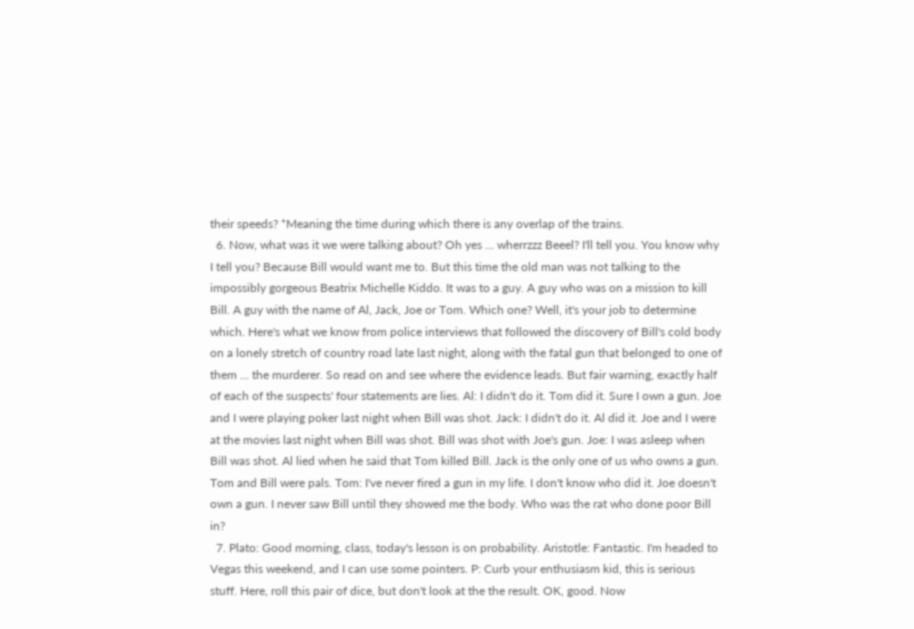their speeds? *Meaning the time during which there is any overlap of the trains.
  6. Now, what was it we were talking about? Oh yes ... wherrzzz Beeel? I'll tell you. You know why I tell you? Because Bill would want me to. But this time the old man was not talking to the impossibly gorgeous Beatrix Michelle Kiddo. It was to a guy. A guy who was on a mission to kill Bill. A guy with the name of Al, Jack, Joe or Tom. Which one? Well, it's your job to determine which. Here's what we know from police interviews that followed the discovery of Bill's cold body on a lonely stretch of country road late last night, along with the fatal gun that belonged to one of them ... the murderer. So read on and see where the evidence leads. But fair warning, exactly half of each of the suspects' four statements are lies. Al: I didn't do it. Tom did it. Sure I own a gun. Joe and I were playing poker last night when Bill was shot. Jack: I didn't do it. Al did it. Joe and I were at the movies last night when Bill was shot. Bill was shot with Joe's gun. Joe: I was asleep when Bill was shot. Al lied when he said that Tom killed Bill. Jack is the only one of us who owns a gun. Tom and Bill were pals. Tom: I've never fired a gun in my life. I don't know who did it. Joe doesn't own a gun. I never saw Bill until they showed me the body. Who was the rat who done poor Bill in?
  7. Plato: Good morning, class, today's lesson is on probability. Aristotle: Fantastic. I'm headed to Vegas this weekend, and I can use some pointers. P: Curb your enthusiasm kid, this is serious stuff. Here, roll this pair of dice, but don't look at the the result. OK, good. Now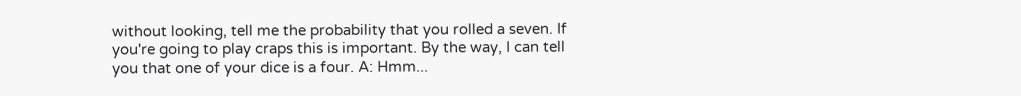without looking, tell me the probability that you rolled a seven. If you're going to play craps this is important. By the way, I can tell you that one of your dice is a four. A: Hmm...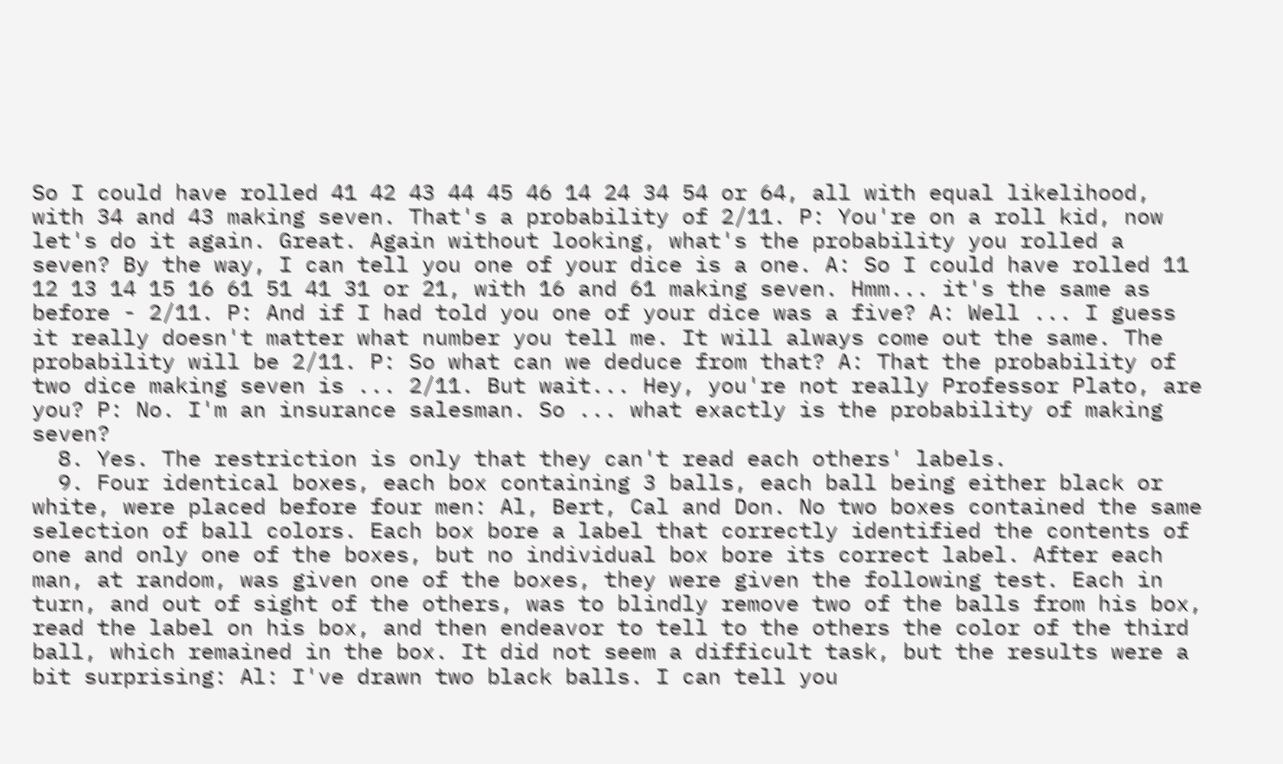So I could have rolled 41 42 43 44 45 46 14 24 34 54 or 64, all with equal likelihood, with 34 and 43 making seven. That's a probability of 2/11. P: You're on a roll kid, now let's do it again. Great. Again without looking, what's the probability you rolled a seven? By the way, I can tell you one of your dice is a one. A: So I could have rolled 11 12 13 14 15 16 61 51 41 31 or 21, with 16 and 61 making seven. Hmm... it's the same as before - 2/11. P: And if I had told you one of your dice was a five? A: Well ... I guess it really doesn't matter what number you tell me. It will always come out the same. The probability will be 2/11. P: So what can we deduce from that? A: That the probability of two dice making seven is ... 2/11. But wait... Hey, you're not really Professor Plato, are you? P: No. I'm an insurance salesman. So ... what exactly is the probability of making seven?
  8. Yes. The restriction is only that they can't read each others' labels.
  9. Four identical boxes, each box containing 3 balls, each ball being either black or white, were placed before four men: Al, Bert, Cal and Don. No two boxes contained the same selection of ball colors. Each box bore a label that correctly identified the contents of one and only one of the boxes, but no individual box bore its correct label. After each man, at random, was given one of the boxes, they were given the following test. Each in turn, and out of sight of the others, was to blindly remove two of the balls from his box, read the label on his box, and then endeavor to tell to the others the color of the third ball, which remained in the box. It did not seem a difficult task, but the results were a bit surprising: Al: I've drawn two black balls. I can tell you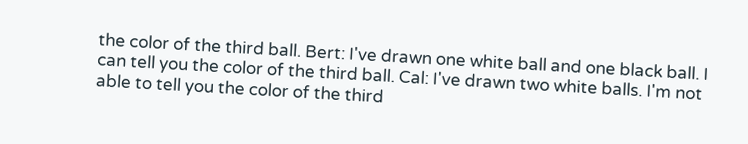the color of the third ball. Bert: I've drawn one white ball and one black ball. I can tell you the color of the third ball. Cal: I've drawn two white balls. I'm not able to tell you the color of the third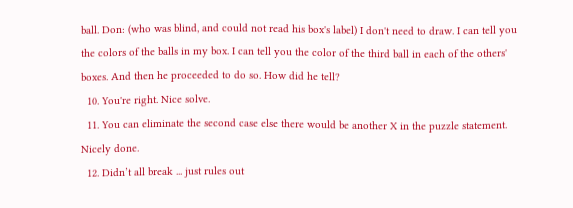ball. Don: (who was blind, and could not read his box's label) I don't need to draw. I can tell you the colors of the balls in my box. I can tell you the color of the third ball in each of the others' boxes. And then he proceeded to do so. How did he tell?
  10. You're right. Nice solve.
  11. You can eliminate the second case else there would be another X in the puzzle statement. Nicely done.
  12. Didn’t all break ... just rules out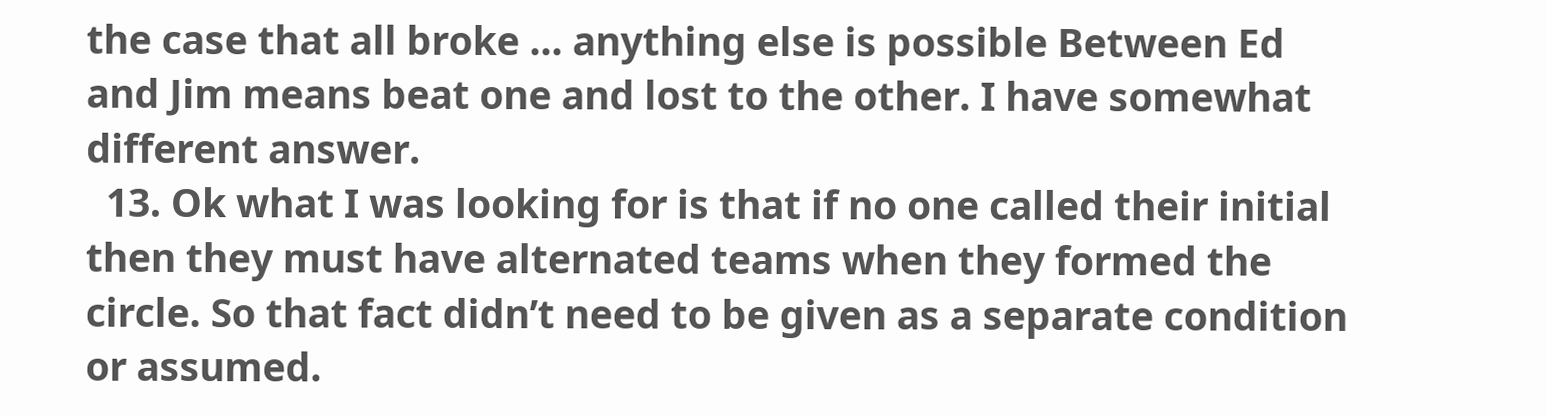the case that all broke ... anything else is possible Between Ed and Jim means beat one and lost to the other. I have somewhat different answer.
  13. Ok what I was looking for is that if no one called their initial then they must have alternated teams when they formed the circle. So that fact didn’t need to be given as a separate condition or assumed.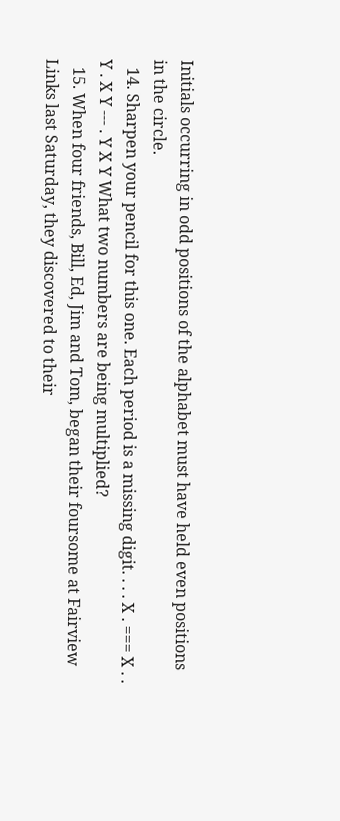Initials occurring in odd positions of the alphabet must have held even positions in the circle.
  14. Sharpen your pencil for this one. Each period is a missing digit. . . . X . === X . . Y . X Y --- . Y X Y What two numbers are being multiplied?
  15. When four friends, Bill, Ed, Jim and Tom, began their foursome at Fairview Links last Saturday, they discovered to their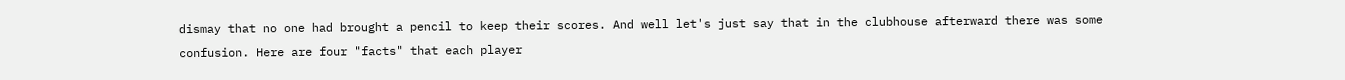dismay that no one had brought a pencil to keep their scores. And well let's just say that in the clubhouse afterward there was some confusion. Here are four "facts" that each player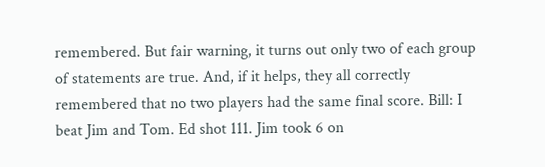remembered. But fair warning, it turns out only two of each group of statements are true. And, if it helps, they all correctly remembered that no two players had the same final score. Bill: I beat Jim and Tom. Ed shot 111. Jim took 6 on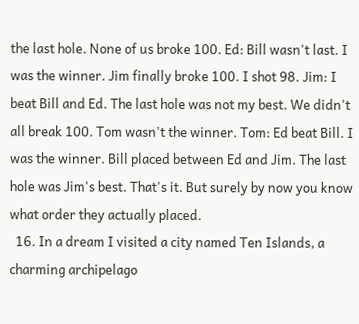the last hole. None of us broke 100. Ed: Bill wasn't last. I was the winner. Jim finally broke 100. I shot 98. Jim: I beat Bill and Ed. The last hole was not my best. We didn't all break 100. Tom wasn't the winner. Tom: Ed beat Bill. I was the winner. Bill placed between Ed and Jim. The last hole was Jim's best. That's it. But surely by now you know what order they actually placed.
  16. In a dream I visited a city named Ten Islands, a charming archipelago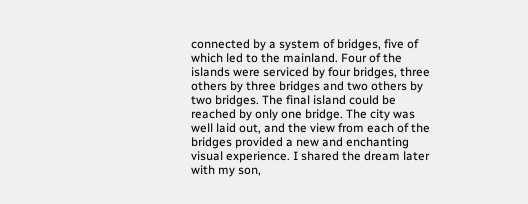connected by a system of bridges, five of which led to the mainland. Four of the islands were serviced by four bridges, three others by three bridges and two others by two bridges. The final island could be reached by only one bridge. The city was well laid out, and the view from each of the bridges provided a new and enchanting visual experience. I shared the dream later with my son,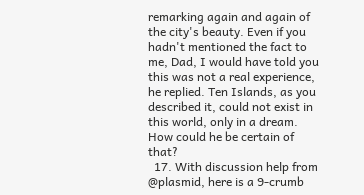remarking again and again of the city's beauty. Even if you hadn't mentioned the fact to me, Dad, I would have told you this was not a real experience, he replied. Ten Islands, as you described it, could not exist in this world, only in a dream. How could he be certain of that?
  17. With discussion help from @plasmid, here is a 9-crumb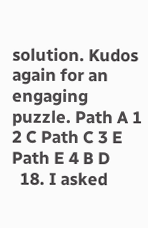solution. Kudos again for an engaging puzzle. Path A 1 2 C Path C 3 E Path E 4 B D
  18. I asked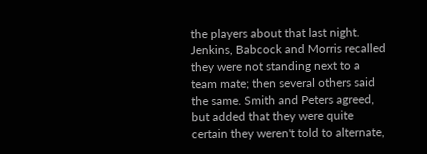the players about that last night. Jenkins, Babcock and Morris recalled they were not standing next to a team mate; then several others said the same. Smith and Peters agreed, but added that they were quite certain they weren't told to alternate,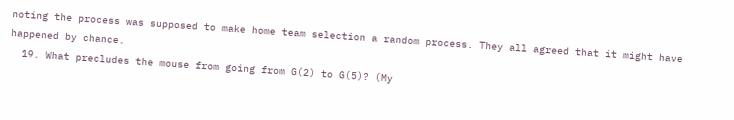noting the process was supposed to make home team selection a random process. They all agreed that it might have happened by chance.
  19. What precludes the mouse from going from G(2) to G(5)? (My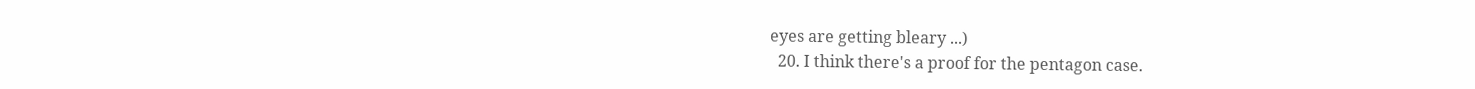eyes are getting bleary ...)
  20. I think there's a proof for the pentagon case.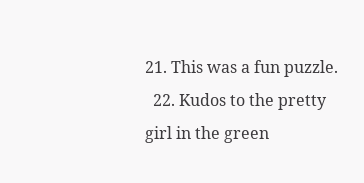21. This was a fun puzzle.
  22. Kudos to the pretty girl in the green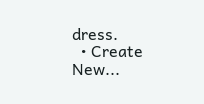dress.
  • Create New...